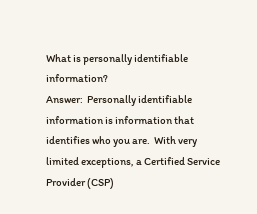What is personally identifiable information?
Answer:  Personally identifiable information is information that identifies who you are.  With very limited exceptions, a Certified Service Provider (CSP)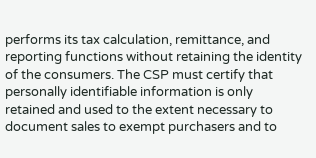performs its tax calculation, remittance, and reporting functions without retaining the identity of the consumers. The CSP must certify that personally identifiable information is only retained and used to the extent necessary to document sales to exempt purchasers and to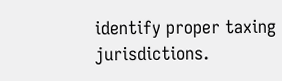identify proper taxing jurisdictions.